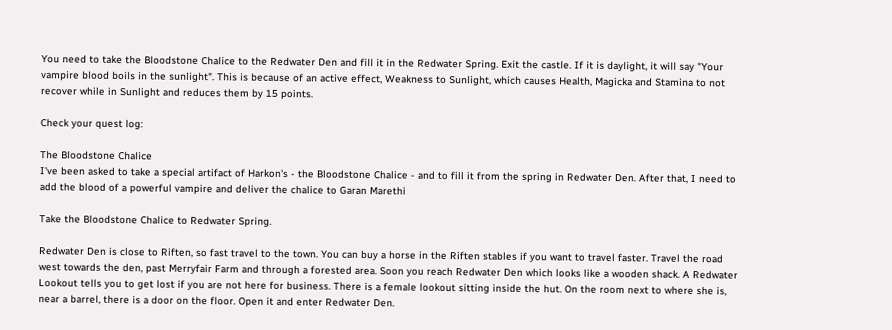You need to take the Bloodstone Chalice to the Redwater Den and fill it in the Redwater Spring. Exit the castle. If it is daylight, it will say "Your vampire blood boils in the sunlight". This is because of an active effect, Weakness to Sunlight, which causes Health, Magicka and Stamina to not recover while in Sunlight and reduces them by 15 points.

Check your quest log:

The Bloodstone Chalice
I've been asked to take a special artifact of Harkon's - the Bloodstone Chalice - and to fill it from the spring in Redwater Den. After that, I need to add the blood of a powerful vampire and deliver the chalice to Garan Marethi

Take the Bloodstone Chalice to Redwater Spring.

Redwater Den is close to Riften, so fast travel to the town. You can buy a horse in the Riften stables if you want to travel faster. Travel the road west towards the den, past Merryfair Farm and through a forested area. Soon you reach Redwater Den which looks like a wooden shack. A Redwater Lookout tells you to get lost if you are not here for business. There is a female lookout sitting inside the hut. On the room next to where she is, near a barrel, there is a door on the floor. Open it and enter Redwater Den.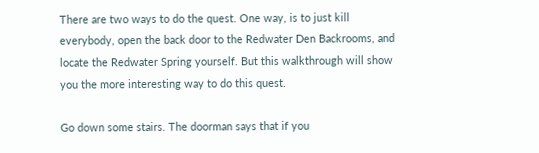There are two ways to do the quest. One way, is to just kill everybody, open the back door to the Redwater Den Backrooms, and locate the Redwater Spring yourself. But this walkthrough will show you the more interesting way to do this quest.

Go down some stairs. The doorman says that if you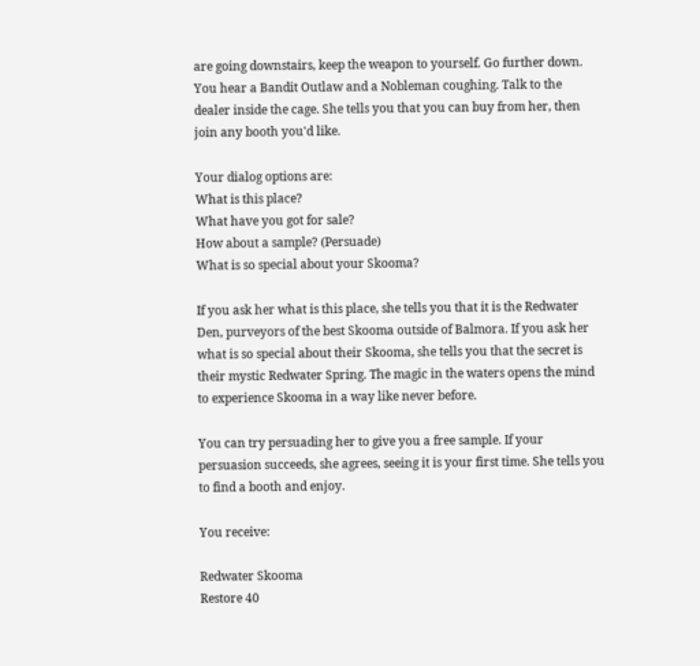are going downstairs, keep the weapon to yourself. Go further down. You hear a Bandit Outlaw and a Nobleman coughing. Talk to the dealer inside the cage. She tells you that you can buy from her, then join any booth you'd like.

Your dialog options are:
What is this place?
What have you got for sale?
How about a sample? (Persuade)
What is so special about your Skooma?

If you ask her what is this place, she tells you that it is the Redwater Den, purveyors of the best Skooma outside of Balmora. If you ask her what is so special about their Skooma, she tells you that the secret is their mystic Redwater Spring. The magic in the waters opens the mind to experience Skooma in a way like never before.

You can try persuading her to give you a free sample. If your persuasion succeeds, she agrees, seeing it is your first time. She tells you to find a booth and enjoy.

You receive:

Redwater Skooma
Restore 40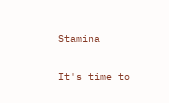Stamina

It's time to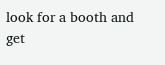look for a booth and get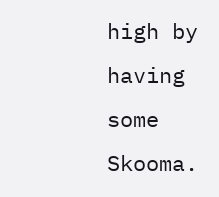high by having some Skooma.